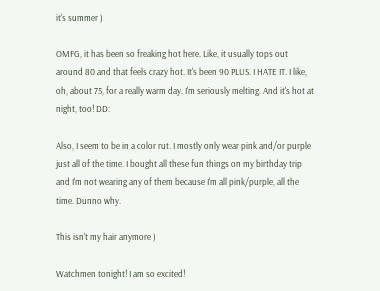it's summer )

OMFG, it has been so freaking hot here. Like, it usually tops out around 80 and that feels crazy hot. It's been 90 PLUS. I HATE IT. I like, oh, about 75, for a really warm day. I'm seriously melting. And it's hot at night, too! DD:

Also, I seem to be in a color rut. I mostly only wear pink and/or purple just all of the time. I bought all these fun things on my birthday trip and I'm not wearing any of them because I'm all pink/purple, all the time. Dunno why.

This isn't my hair anymore )

Watchmen tonight! I am so excited!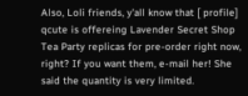Also, Loli friends, y'all know that [ profile] qcute is offereing Lavender Secret Shop Tea Party replicas for pre-order right now, right? If you want them, e-mail her! She said the quantity is very limited.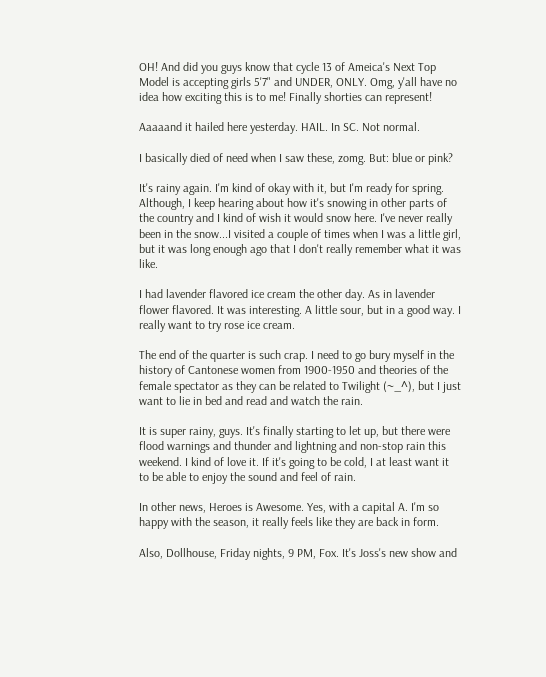OH! And did you guys know that cycle 13 of Ameica's Next Top Model is accepting girls 5'7" and UNDER, ONLY. Omg, y'all have no idea how exciting this is to me! Finally shorties can represent!

Aaaaand it hailed here yesterday. HAIL. In SC. Not normal.

I basically died of need when I saw these, zomg. But: blue or pink?

It's rainy again. I'm kind of okay with it, but I'm ready for spring. Although, I keep hearing about how it's snowing in other parts of the country and I kind of wish it would snow here. I've never really been in the snow...I visited a couple of times when I was a little girl, but it was long enough ago that I don't really remember what it was like.

I had lavender flavored ice cream the other day. As in lavender flower flavored. It was interesting. A little sour, but in a good way. I really want to try rose ice cream.

The end of the quarter is such crap. I need to go bury myself in the history of Cantonese women from 1900-1950 and theories of the female spectator as they can be related to Twilight (~_^), but I just want to lie in bed and read and watch the rain.

It is super rainy, guys. It's finally starting to let up, but there were flood warnings and thunder and lightning and non-stop rain this weekend. I kind of love it. If it's going to be cold, I at least want it to be able to enjoy the sound and feel of rain.

In other news, Heroes is Awesome. Yes, with a capital A. I'm so happy with the season, it really feels like they are back in form.

Also, Dollhouse, Friday nights, 9 PM, Fox. It's Joss's new show and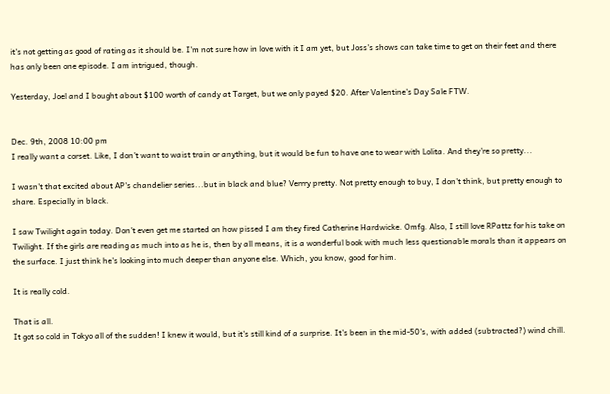it's not getting as good of rating as it should be. I'm not sure how in love with it I am yet, but Joss's shows can take time to get on their feet and there has only been one episode. I am intrigued, though.

Yesterday, Joel and I bought about $100 worth of candy at Target, but we only payed $20. After Valentine's Day Sale FTW.


Dec. 9th, 2008 10:00 pm
I really want a corset. Like, I don't want to waist train or anything, but it would be fun to have one to wear with Lolita. And they're so pretty...

I wasn't that excited about AP's chandelier series...but in black and blue? Verrry pretty. Not pretty enough to buy, I don't think, but pretty enough to share. Especially in black.

I saw Twilight again today. Don't even get me started on how pissed I am they fired Catherine Hardwicke. Omfg. Also, I still love RPattz for his take on Twilight. If the girls are reading as much into as he is, then by all means, it is a wonderful book with much less questionable morals than it appears on the surface. I just think he's looking into much deeper than anyone else. Which, you know, good for him.

It is really cold.

That is all.
It got so cold in Tokyo all of the sudden! I knew it would, but it's still kind of a surprise. It's been in the mid-50's, with added (subtracted?) wind chill.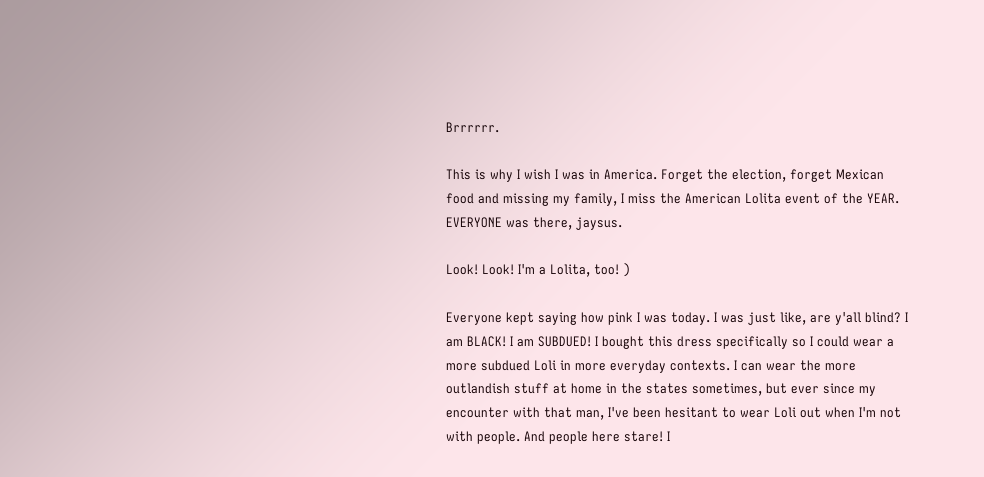Brrrrrr.

This is why I wish I was in America. Forget the election, forget Mexican food and missing my family, I miss the American Lolita event of the YEAR. EVERYONE was there, jaysus.

Look! Look! I'm a Lolita, too! )

Everyone kept saying how pink I was today. I was just like, are y'all blind? I am BLACK! I am SUBDUED! I bought this dress specifically so I could wear a more subdued Loli in more everyday contexts. I can wear the more outlandish stuff at home in the states sometimes, but ever since my encounter with that man, I've been hesitant to wear Loli out when I'm not with people. And people here stare! I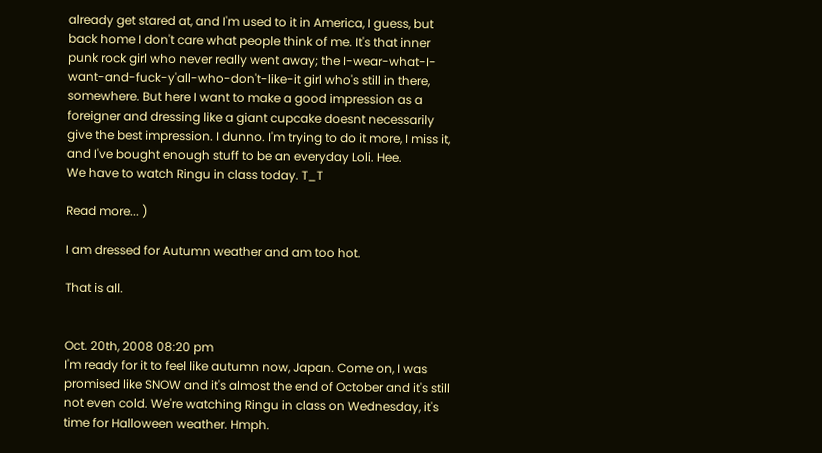already get stared at, and I'm used to it in America, I guess, but back home I don't care what people think of me. It's that inner punk rock girl who never really went away; the I-wear-what-I-want-and-fuck-y'all-who-don't-like-it girl who's still in there, somewhere. But here I want to make a good impression as a foreigner and dressing like a giant cupcake doesnt necessarily give the best impression. I dunno. I'm trying to do it more, I miss it, and I've bought enough stuff to be an everyday Loli. Hee.
We have to watch Ringu in class today. T_T

Read more... )

I am dressed for Autumn weather and am too hot.

That is all.


Oct. 20th, 2008 08:20 pm
I'm ready for it to feel like autumn now, Japan. Come on, I was promised like SNOW and it's almost the end of October and it's still not even cold. We're watching Ringu in class on Wednesday, it's time for Halloween weather. Hmph.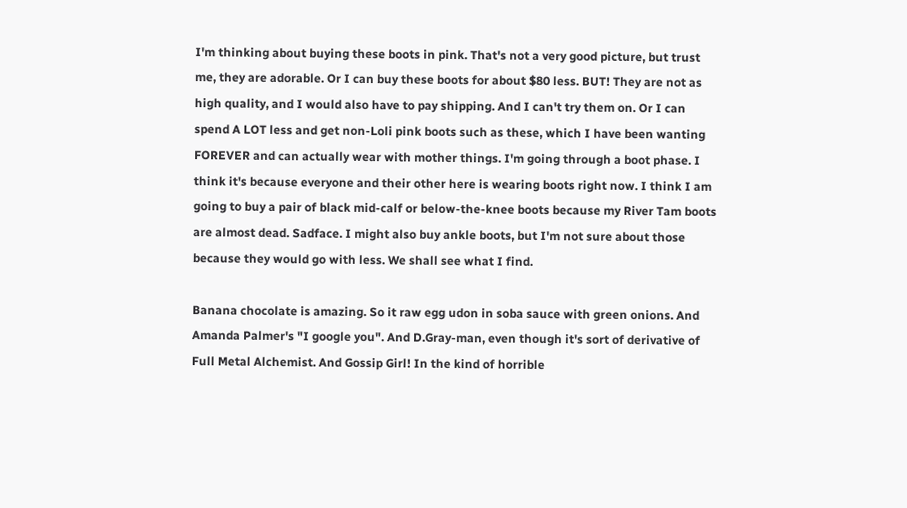I'm thinking about buying these boots in pink. That's not a very good picture, but trust me, they are adorable. Or I can buy these boots for about $80 less. BUT! They are not as high quality, and I would also have to pay shipping. And I can't try them on. Or I can spend A LOT less and get non-Loli pink boots such as these, which I have been wanting FOREVER and can actually wear with mother things. I'm going through a boot phase. I think it's because everyone and their other here is wearing boots right now. I think I am going to buy a pair of black mid-calf or below-the-knee boots because my River Tam boots are almost dead. Sadface. I might also buy ankle boots, but I'm not sure about those because they would go with less. We shall see what I find.

Banana chocolate is amazing. So it raw egg udon in soba sauce with green onions. And Amanda Palmer's "I google you". And D.Gray-man, even though it's sort of derivative of Full Metal Alchemist. And Gossip Girl! In the kind of horrible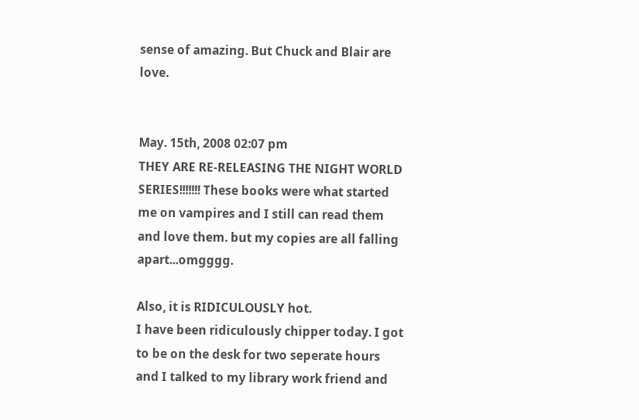sense of amazing. But Chuck and Blair are love.


May. 15th, 2008 02:07 pm
THEY ARE RE-RELEASING THE NIGHT WORLD SERIES!!!!!!! These books were what started me on vampires and I still can read them and love them. but my copies are all falling apart...omgggg.

Also, it is RIDICULOUSLY hot.
I have been ridiculously chipper today. I got to be on the desk for two seperate hours and I talked to my library work friend and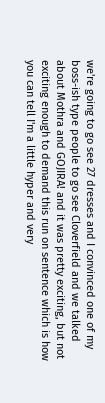we're going to go see 27 dresses and I convinced one of my boss-ish type people to go see Cloverfield and we talked about Mothra and GOJIRA! and it was pretty exciting, but not exciting enough to demand this run on sentence which is how you can tell I'm a little hyper and very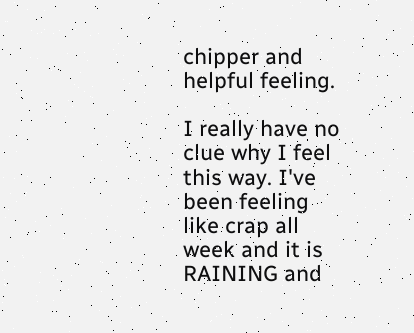chipper and helpful feeling.

I really have no clue why I feel this way. I've been feeling like crap all week and it is RAINING and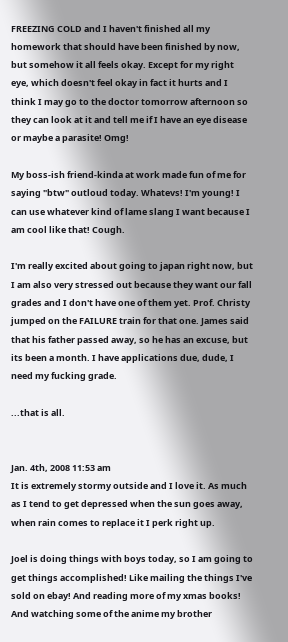FREEZING COLD and I haven't finished all my homework that should have been finished by now, but somehow it all feels okay. Except for my right eye, which doesn't feel okay in fact it hurts and I think I may go to the doctor tomorrow afternoon so they can look at it and tell me if I have an eye disease or maybe a parasite! Omg!

My boss-ish friend-kinda at work made fun of me for saying "btw" outloud today. Whatevs! I'm young! I can use whatever kind of lame slang I want because I am cool like that! Cough.

I'm really excited about going to japan right now, but I am also very stressed out because they want our fall grades and I don't have one of them yet. Prof. Christy jumped on the FAILURE train for that one. James said that his father passed away, so he has an excuse, but its been a month. I have applications due, dude, I need my fucking grade.

...that is all.


Jan. 4th, 2008 11:53 am
It is extremely stormy outside and I love it. As much as I tend to get depressed when the sun goes away, when rain comes to replace it I perk right up.

Joel is doing things with boys today, so I am going to get things accomplished! Like mailing the things I've sold on ebay! And reading more of my xmas books! And watching some of the anime my brother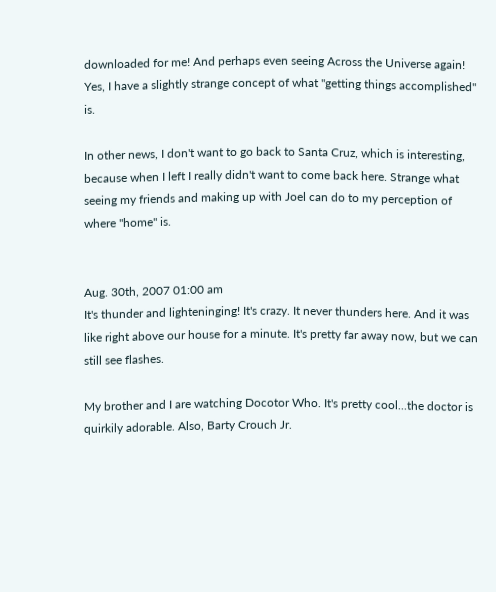downloaded for me! And perhaps even seeing Across the Universe again! Yes, I have a slightly strange concept of what "getting things accomplished" is.

In other news, I don't want to go back to Santa Cruz, which is interesting, because when I left I really didn't want to come back here. Strange what seeing my friends and making up with Joel can do to my perception of where "home" is.


Aug. 30th, 2007 01:00 am
It's thunder and lighteninging! It's crazy. It never thunders here. And it was like right above our house for a minute. It's pretty far away now, but we can still see flashes.

My brother and I are watching Docotor Who. It's pretty cool...the doctor is quirkily adorable. Also, Barty Crouch Jr.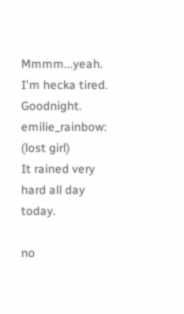Mmmm...yeah. I'm hecka tired. Goodnight.
emilie_rainbow: (lost girl)
It rained very hard all day today.

no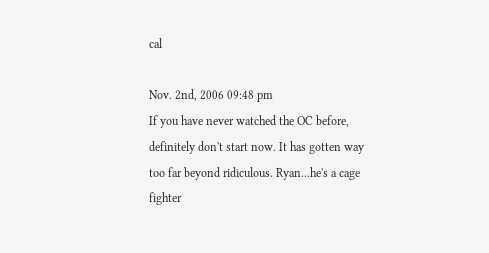cal

Nov. 2nd, 2006 09:48 pm
If you have never watched the OC before, definitely don't start now. It has gotten way too far beyond ridiculous. Ryan...he's a cage fighter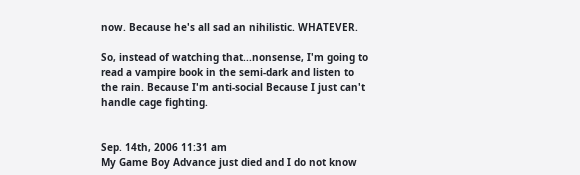now. Because he's all sad an nihilistic. WHATEVER.

So, instead of watching that...nonsense, I'm going to read a vampire book in the semi-dark and listen to the rain. Because I'm anti-social Because I just can't handle cage fighting.


Sep. 14th, 2006 11:31 am
My Game Boy Advance just died and I do not know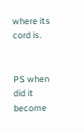where its cord is.


PS when did it become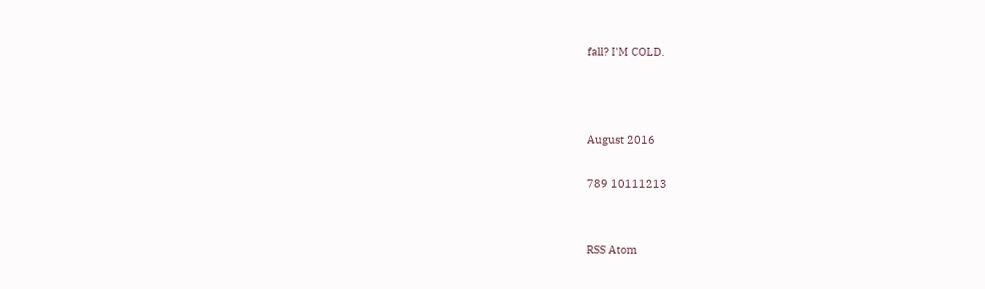fall? I'M COLD.



August 2016

789 10111213


RSS Atom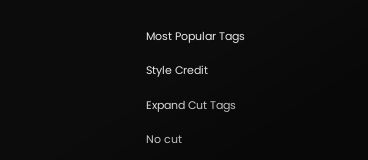Most Popular Tags

Style Credit

Expand Cut Tags

No cut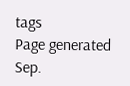tags
Page generated Sep.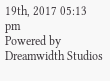19th, 2017 05:13 pm
Powered by Dreamwidth Studios